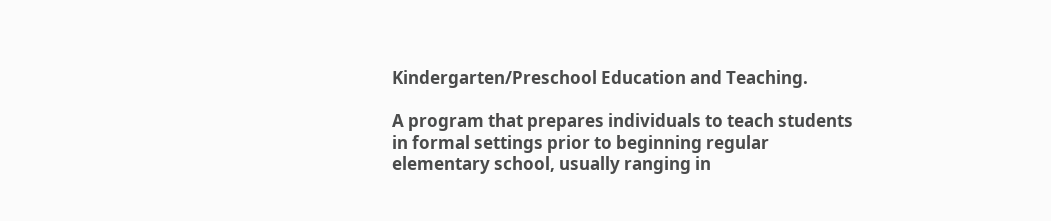Kindergarten/Preschool Education and Teaching.

A program that prepares individuals to teach students in formal settings prior to beginning regular elementary school, usually ranging in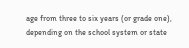age from three to six years (or grade one), depending on the school system or state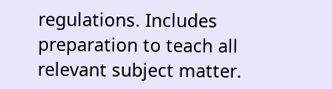regulations. Includes preparation to teach all relevant subject matter.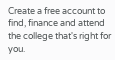Create a free account to find, finance and attend the college that's right for you.